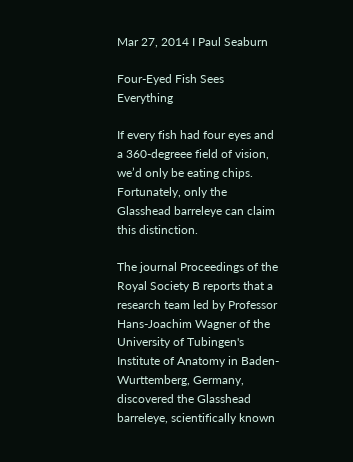Mar 27, 2014 I Paul Seaburn

Four-Eyed Fish Sees Everything

If every fish had four eyes and a 360-degreee field of vision, we’d only be eating chips. Fortunately, only the Glasshead barreleye can claim this distinction.

The journal Proceedings of the Royal Society B reports that a research team led by Professor Hans-Joachim Wagner of the University of Tubingen's Institute of Anatomy in Baden-Wurttemberg, Germany, discovered the Glasshead barreleye, scientifically known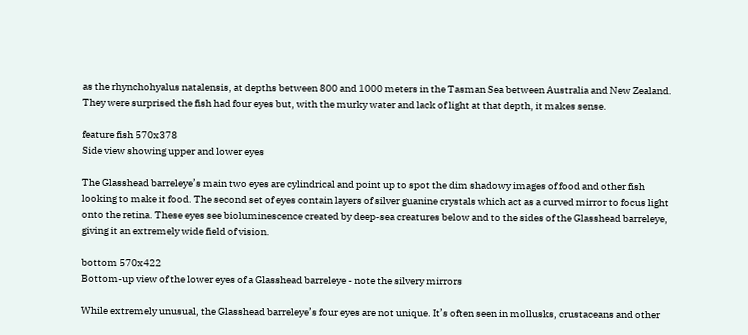as the rhynchohyalus natalensis, at depths between 800 and 1000 meters in the Tasman Sea between Australia and New Zealand. They were surprised the fish had four eyes but, with the murky water and lack of light at that depth, it makes sense.

feature fish 570x378
Side view showing upper and lower eyes

The Glasshead barreleye’s main two eyes are cylindrical and point up to spot the dim shadowy images of food and other fish looking to make it food. The second set of eyes contain layers of silver guanine crystals which act as a curved mirror to focus light onto the retina. These eyes see bioluminescence created by deep-sea creatures below and to the sides of the Glasshead barreleye, giving it an extremely wide field of vision.

bottom 570x422
Bottom-up view of the lower eyes of a Glasshead barreleye - note the silvery mirrors

While extremely unusual, the Glasshead barreleye’s four eyes are not unique. It’s often seen in mollusks, crustaceans and other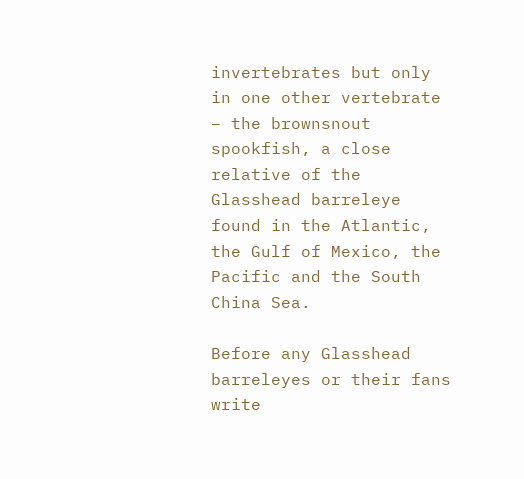invertebrates but only in one other vertebrate – the brownsnout spookfish, a close relative of the Glasshead barreleye found in the Atlantic, the Gulf of Mexico, the Pacific and the South China Sea.

Before any Glasshead barreleyes or their fans write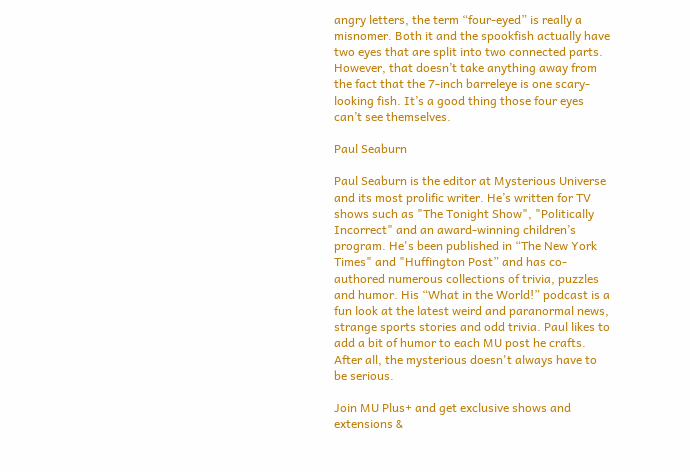angry letters, the term “four-eyed” is really a misnomer. Both it and the spookfish actually have two eyes that are split into two connected parts. However, that doesn’t take anything away from the fact that the 7-inch barreleye is one scary-looking fish. It’s a good thing those four eyes can’t see themselves.

Paul Seaburn

Paul Seaburn is the editor at Mysterious Universe and its most prolific writer. He’s written for TV shows such as "The Tonight Show", "Politically Incorrect" and an award-winning children’s program. He's been published in “The New York Times" and "Huffington Post” and has co-authored numerous collections of trivia, puzzles and humor. His “What in the World!” podcast is a fun look at the latest weird and paranormal news, strange sports stories and odd trivia. Paul likes to add a bit of humor to each MU post he crafts. After all, the mysterious doesn't always have to be serious.

Join MU Plus+ and get exclusive shows and extensions &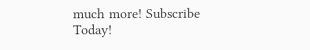much more! Subscribe Today!